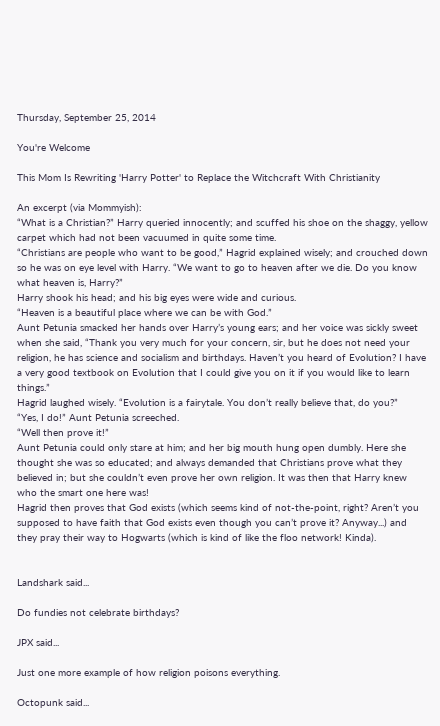Thursday, September 25, 2014

You're Welcome

This Mom Is Rewriting 'Harry Potter' to Replace the Witchcraft With Christianity

An excerpt (via Mommyish):
“What is a Christian?” Harry queried innocently; and scuffed his shoe on the shaggy, yellow carpet which had not been vacuumed in quite some time.
“Christians are people who want to be good,” Hagrid explained wisely; and crouched down so he was on eye level with Harry. “We want to go to heaven after we die. Do you know what heaven is, Harry?”
Harry shook his head; and his big eyes were wide and curious.
“Heaven is a beautiful place where we can be with God.”
Aunt Petunia smacked her hands over Harry’s young ears; and her voice was sickly sweet when she said, “Thank you very much for your concern, sir, but he does not need your religion, he has science and socialism and birthdays. Haven’t you heard of Evolution? I have a very good textbook on Evolution that I could give you on it if you would like to learn things.”
Hagrid laughed wisely. “Evolution is a fairytale. You don’t really believe that, do you?”
“Yes, I do!” Aunt Petunia screeched.
“Well then prove it!”
Aunt Petunia could only stare at him; and her big mouth hung open dumbly. Here she thought she was so educated; and always demanded that Christians prove what they believed in; but she couldn’t even prove her own religion. It was then that Harry knew who the smart one here was!
Hagrid then proves that God exists (which seems kind of not-the-point, right? Aren’t you supposed to have faith that God exists even though you can’t prove it? Anyway...) and they pray their way to Hogwarts (which is kind of like the floo network! Kinda).


Landshark said...

Do fundies not celebrate birthdays?

JPX said...

Just one more example of how religion poisons everything.

Octopunk said...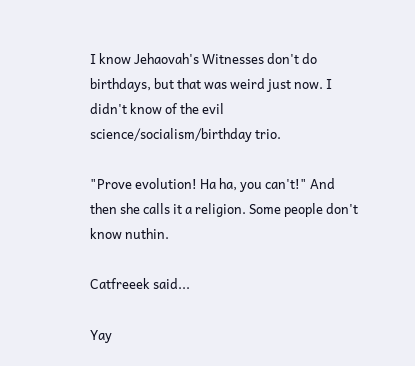I know Jehaovah's Witnesses don't do birthdays, but that was weird just now. I didn't know of the evil science/socialism/birthday trio.

"Prove evolution! Ha ha, you can't!" And then she calls it a religion. Some people don't know nuthin.

Catfreeek said...

Yay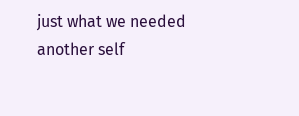just what we needed another self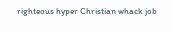righteous hyper Christian whack job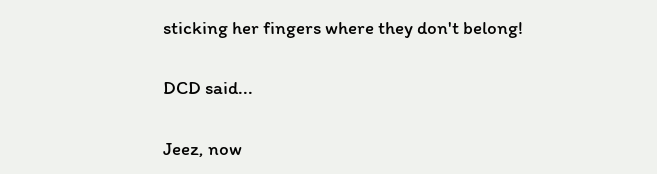sticking her fingers where they don't belong!

DCD said...

Jeez, now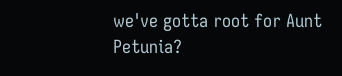we've gotta root for Aunt Petunia?